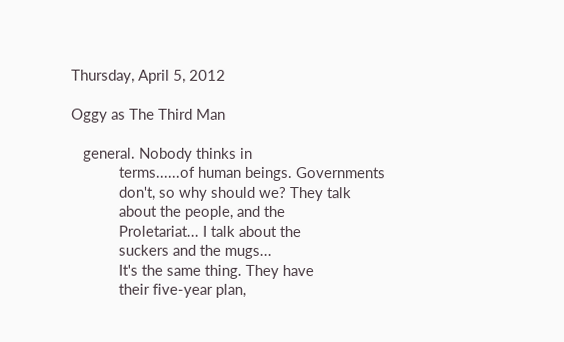Thursday, April 5, 2012

Oggy as The Third Man

   general. Nobody thinks in
            terms......of human beings. Governments
            don't, so why should we? They talk
            about the people, and the
            Proletariat... I talk about the
            suckers and the mugs...
            It's the same thing. They have
            their five-year plan,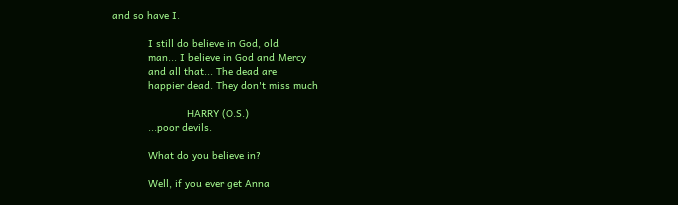and so have I.

            I still do believe in God, old
            man... I believe in God and Mercy
            and all that... The dead are
            happier dead. They don't miss much

                         HARRY (O.S.)
            ...poor devils.

            What do you believe in?

            Well, if you ever get Anna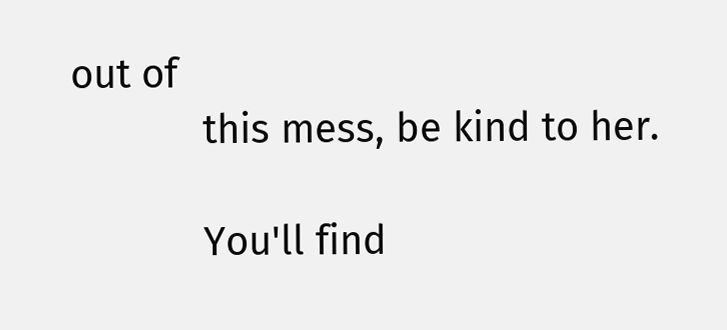out of
            this mess, be kind to her.

            You'll find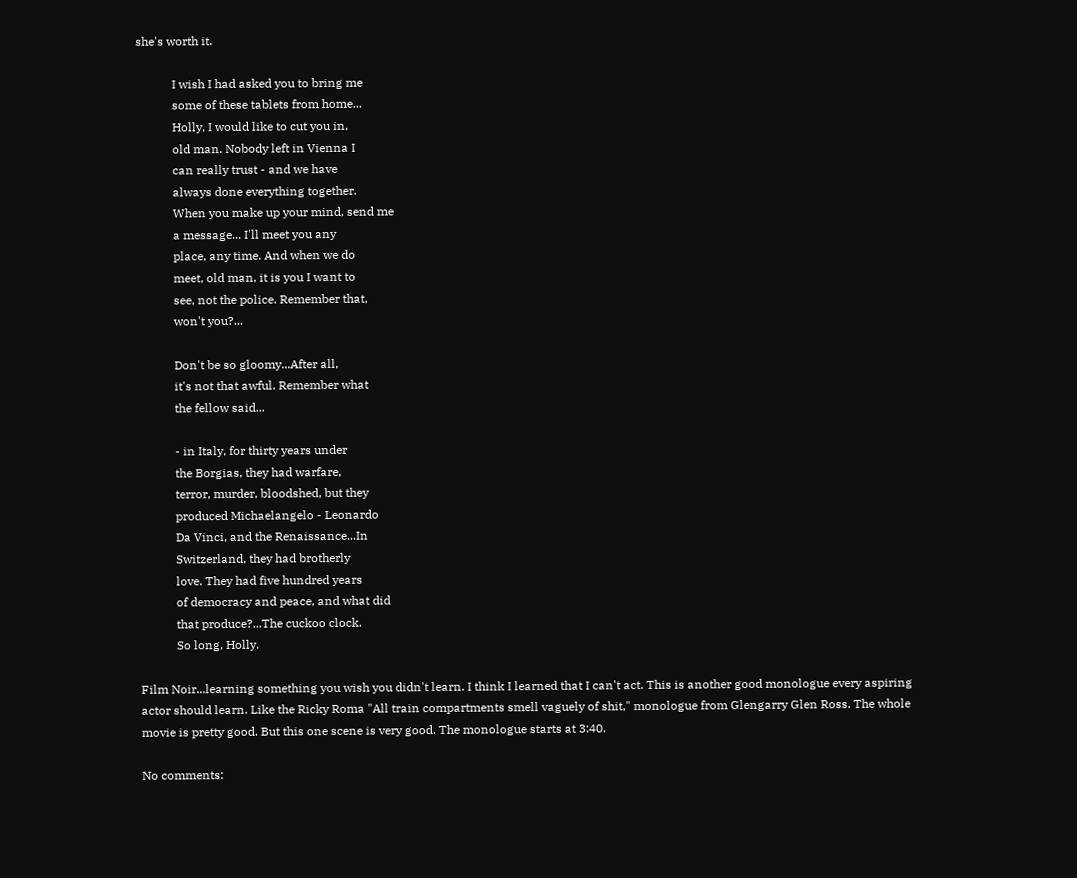she's worth it.

            I wish I had asked you to bring me
            some of these tablets from home...
            Holly, I would like to cut you in,
            old man. Nobody left in Vienna I
            can really trust - and we have
            always done everything together.
            When you make up your mind, send me
            a message... I'll meet you any
            place, any time. And when we do
            meet, old man, it is you I want to
            see, not the police. Remember that,
            won't you?...

            Don't be so gloomy...After all,
            it's not that awful. Remember what
            the fellow said...

            - in Italy, for thirty years under
            the Borgias, they had warfare,
            terror, murder, bloodshed, but they
            produced Michaelangelo - Leonardo
            Da Vinci, and the Renaissance...In
            Switzerland, they had brotherly
            love. They had five hundred years
            of democracy and peace, and what did
            that produce?...The cuckoo clock.
            So long, Holly.

Film Noir...learning something you wish you didn't learn. I think I learned that I can't act. This is another good monologue every aspiring actor should learn. Like the Ricky Roma "All train compartments smell vaguely of shit," monologue from Glengarry Glen Ross. The whole movie is pretty good. But this one scene is very good. The monologue starts at 3:40.

No comments: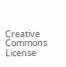Creative Commons License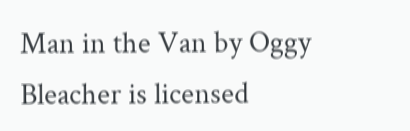Man in the Van by Oggy Bleacher is licensed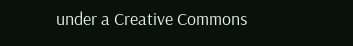under a Creative Commons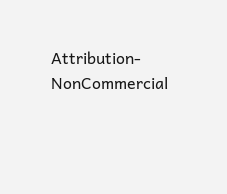Attribution-NonCommercial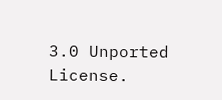3.0 Unported License.